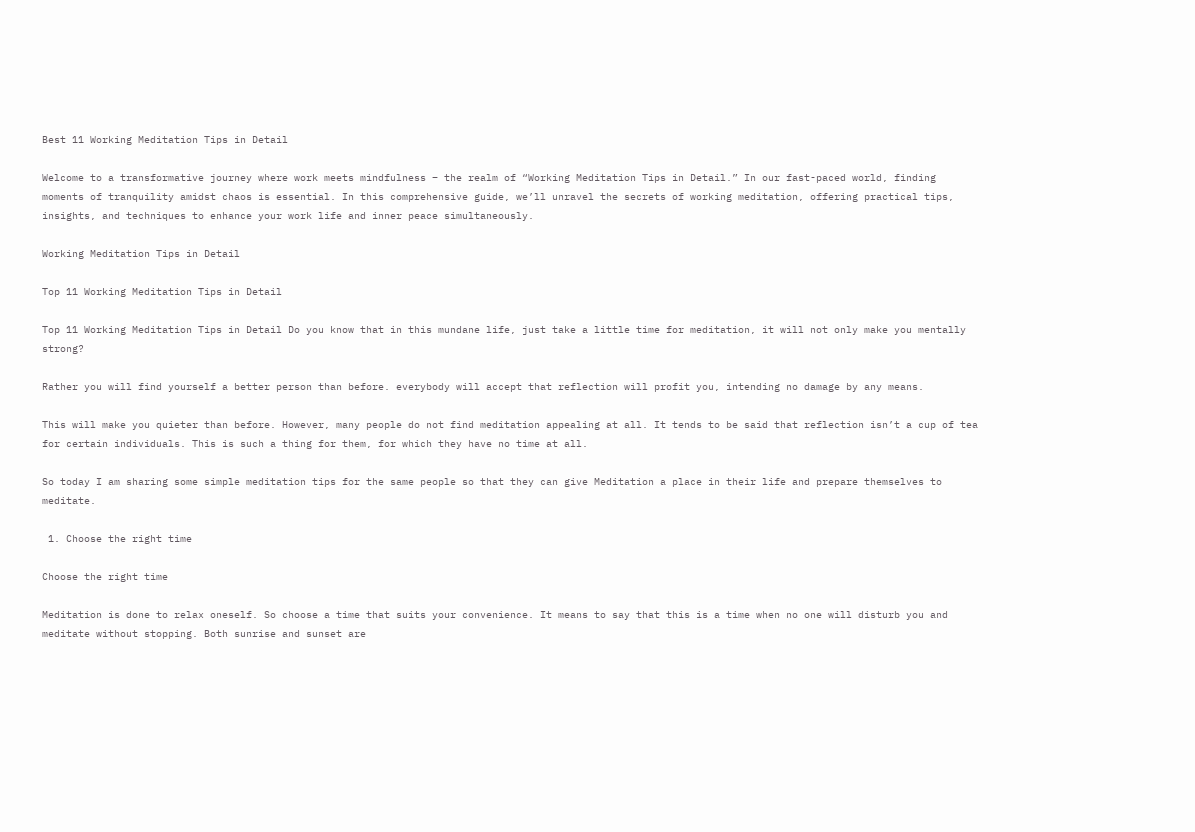Best 11 Working Meditation Tips in Detail

Welcome to a transformative journey where work meets mindfulness – the realm of “Working Meditation Tips in Detail.” In our fast-paced world, finding moments of tranquility amidst chaos is essential. In this comprehensive guide, we’ll unravel the secrets of working meditation, offering practical tips, insights, and techniques to enhance your work life and inner peace simultaneously.

Working Meditation Tips in Detail

Top 11 Working Meditation Tips in Detail

Top 11 Working Meditation Tips in Detail Do you know that in this mundane life, just take a little time for meditation, it will not only make you mentally strong?

Rather you will find yourself a better person than before. everybody will accept that reflection will profit you, intending no damage by any means.

This will make you quieter than before. However, many people do not find meditation appealing at all. It tends to be said that reflection isn’t a cup of tea for certain individuals. This is such a thing for them, for which they have no time at all.

So today I am sharing some simple meditation tips for the same people so that they can give Meditation a place in their life and prepare themselves to meditate.

 1. Choose the right time

Choose the right time

Meditation is done to relax oneself. So choose a time that suits your convenience. It means to say that this is a time when no one will disturb you and meditate without stopping. Both sunrise and sunset are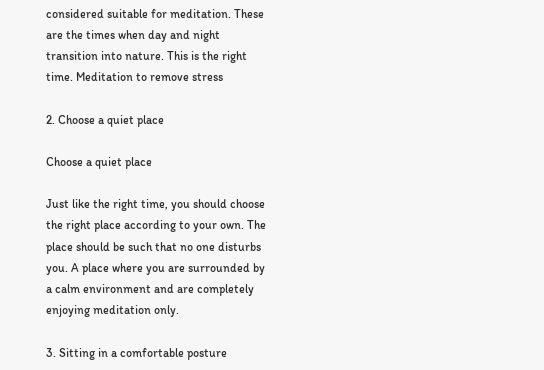considered suitable for meditation. These are the times when day and night transition into nature. This is the right time. Meditation to remove stress

2. Choose a quiet place

Choose a quiet place

Just like the right time, you should choose the right place according to your own. The place should be such that no one disturbs you. A place where you are surrounded by a calm environment and are completely enjoying meditation only.

3. Sitting in a comfortable posture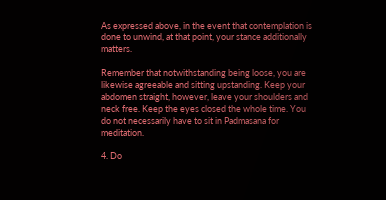As expressed above, in the event that contemplation is done to unwind, at that point, your stance additionally matters.

Remember that notwithstanding being loose, you are likewise agreeable and sitting upstanding. Keep your abdomen straight, however, leave your shoulders and neck free. Keep the eyes closed the whole time. You do not necessarily have to sit in Padmasana for meditation.

4. Do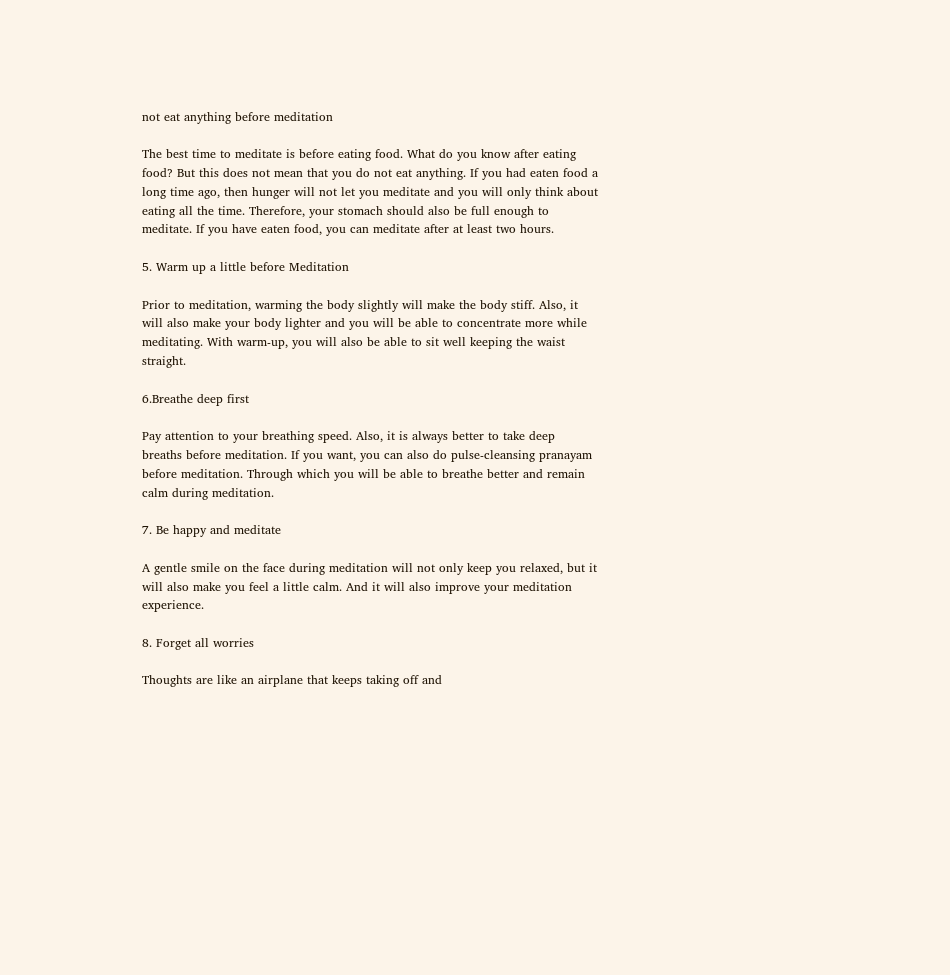not eat anything before meditation

The best time to meditate is before eating food. What do you know after eating food? But this does not mean that you do not eat anything. If you had eaten food a long time ago, then hunger will not let you meditate and you will only think about eating all the time. Therefore, your stomach should also be full enough to meditate. If you have eaten food, you can meditate after at least two hours.

5. Warm up a little before Meditation

Prior to meditation, warming the body slightly will make the body stiff. Also, it will also make your body lighter and you will be able to concentrate more while meditating. With warm-up, you will also be able to sit well keeping the waist straight.

6.Breathe deep first

Pay attention to your breathing speed. Also, it is always better to take deep breaths before meditation. If you want, you can also do pulse-cleansing pranayam before meditation. Through which you will be able to breathe better and remain calm during meditation.

7. Be happy and meditate

A gentle smile on the face during meditation will not only keep you relaxed, but it will also make you feel a little calm. And it will also improve your meditation experience.

8. Forget all worries

Thoughts are like an airplane that keeps taking off and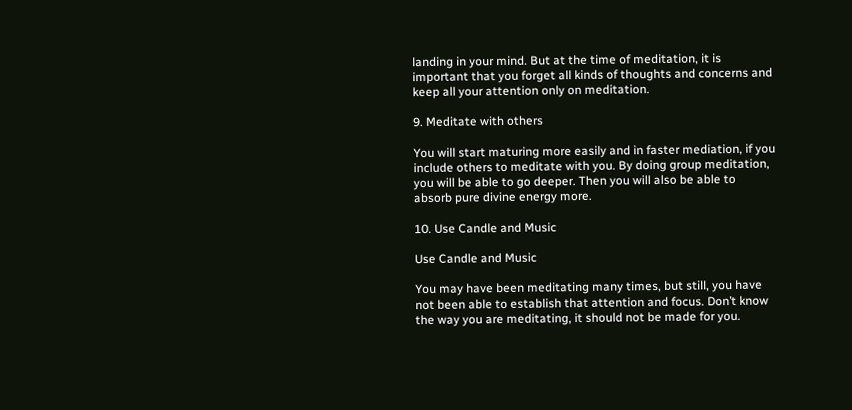landing in your mind. But at the time of meditation, it is important that you forget all kinds of thoughts and concerns and keep all your attention only on meditation.

9. Meditate with others

You will start maturing more easily and in faster mediation, if you include others to meditate with you. By doing group meditation, you will be able to go deeper. Then you will also be able to absorb pure divine energy more.

10. Use Candle and Music

Use Candle and Music

You may have been meditating many times, but still, you have not been able to establish that attention and focus. Don’t know the way you are meditating, it should not be made for you.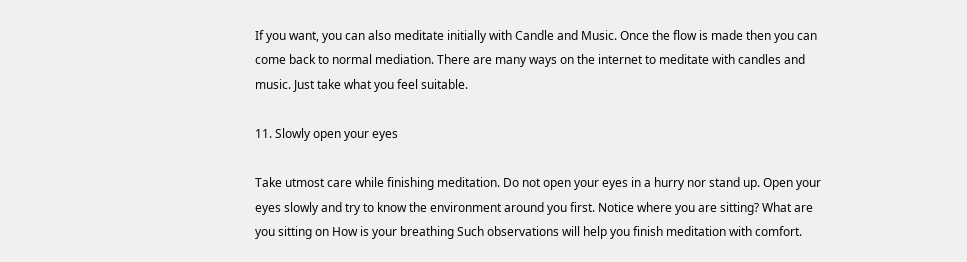If you want, you can also meditate initially with Candle and Music. Once the flow is made then you can come back to normal mediation. There are many ways on the internet to meditate with candles and music. Just take what you feel suitable.

11. Slowly open your eyes

Take utmost care while finishing meditation. Do not open your eyes in a hurry nor stand up. Open your eyes slowly and try to know the environment around you first. Notice where you are sitting? What are you sitting on How is your breathing Such observations will help you finish meditation with comfort.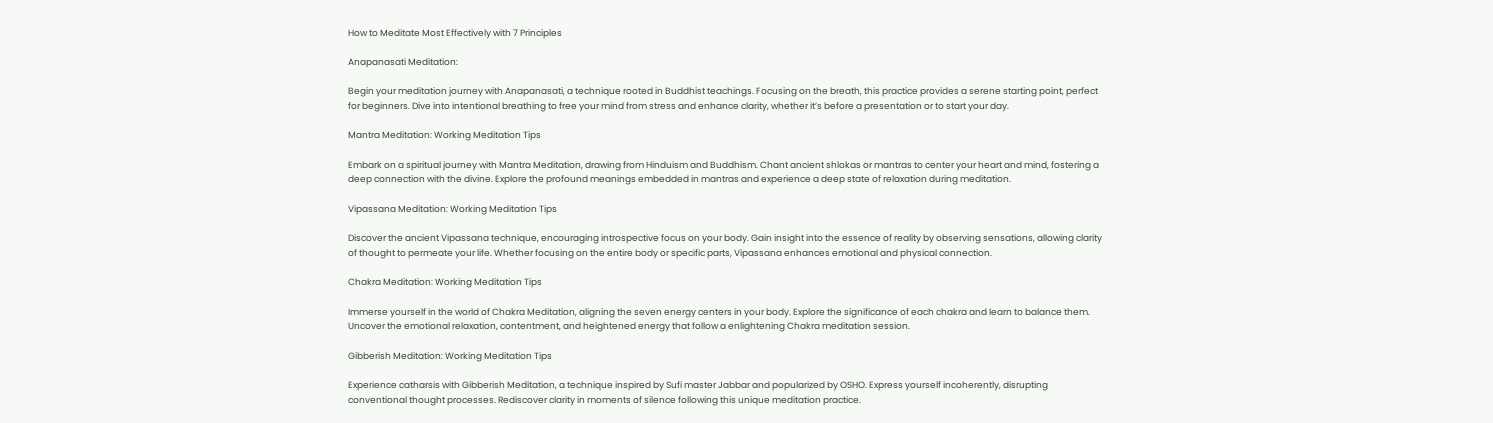How to Meditate Most Effectively with 7 Principles

Anapanasati Meditation:

Begin your meditation journey with Anapanasati, a technique rooted in Buddhist teachings. Focusing on the breath, this practice provides a serene starting point, perfect for beginners. Dive into intentional breathing to free your mind from stress and enhance clarity, whether it’s before a presentation or to start your day.

Mantra Meditation: Working Meditation Tips

Embark on a spiritual journey with Mantra Meditation, drawing from Hinduism and Buddhism. Chant ancient shlokas or mantras to center your heart and mind, fostering a deep connection with the divine. Explore the profound meanings embedded in mantras and experience a deep state of relaxation during meditation.

Vipassana Meditation: Working Meditation Tips

Discover the ancient Vipassana technique, encouraging introspective focus on your body. Gain insight into the essence of reality by observing sensations, allowing clarity of thought to permeate your life. Whether focusing on the entire body or specific parts, Vipassana enhances emotional and physical connection.

Chakra Meditation: Working Meditation Tips

Immerse yourself in the world of Chakra Meditation, aligning the seven energy centers in your body. Explore the significance of each chakra and learn to balance them. Uncover the emotional relaxation, contentment, and heightened energy that follow a enlightening Chakra meditation session.

Gibberish Meditation: Working Meditation Tips

Experience catharsis with Gibberish Meditation, a technique inspired by Sufi master Jabbar and popularized by OSHO. Express yourself incoherently, disrupting conventional thought processes. Rediscover clarity in moments of silence following this unique meditation practice.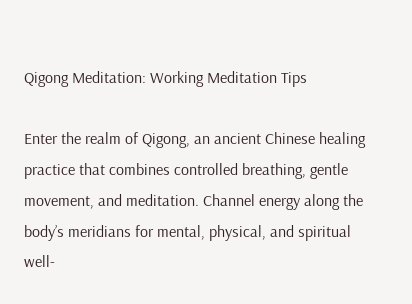Qigong Meditation: Working Meditation Tips

Enter the realm of Qigong, an ancient Chinese healing practice that combines controlled breathing, gentle movement, and meditation. Channel energy along the body’s meridians for mental, physical, and spiritual well-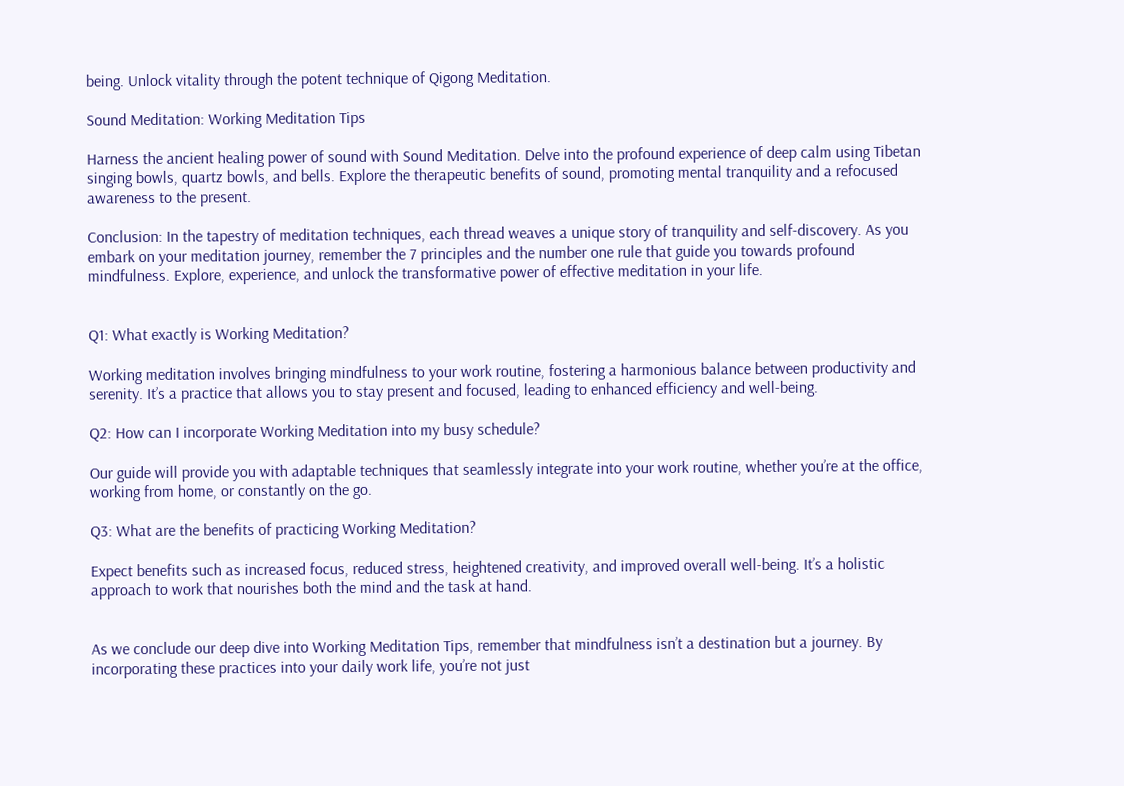being. Unlock vitality through the potent technique of Qigong Meditation.

Sound Meditation: Working Meditation Tips

Harness the ancient healing power of sound with Sound Meditation. Delve into the profound experience of deep calm using Tibetan singing bowls, quartz bowls, and bells. Explore the therapeutic benefits of sound, promoting mental tranquility and a refocused awareness to the present.

Conclusion: In the tapestry of meditation techniques, each thread weaves a unique story of tranquility and self-discovery. As you embark on your meditation journey, remember the 7 principles and the number one rule that guide you towards profound mindfulness. Explore, experience, and unlock the transformative power of effective meditation in your life.


Q1: What exactly is Working Meditation?

Working meditation involves bringing mindfulness to your work routine, fostering a harmonious balance between productivity and serenity. It’s a practice that allows you to stay present and focused, leading to enhanced efficiency and well-being.

Q2: How can I incorporate Working Meditation into my busy schedule?

Our guide will provide you with adaptable techniques that seamlessly integrate into your work routine, whether you’re at the office, working from home, or constantly on the go.

Q3: What are the benefits of practicing Working Meditation?

Expect benefits such as increased focus, reduced stress, heightened creativity, and improved overall well-being. It’s a holistic approach to work that nourishes both the mind and the task at hand.


As we conclude our deep dive into Working Meditation Tips, remember that mindfulness isn’t a destination but a journey. By incorporating these practices into your daily work life, you’re not just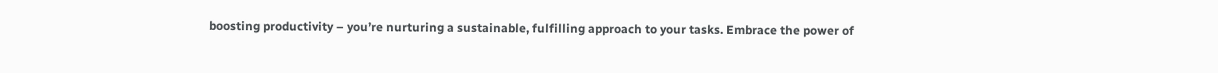boosting productivity – you’re nurturing a sustainable, fulfilling approach to your tasks. Embrace the power of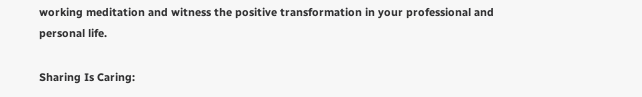working meditation and witness the positive transformation in your professional and personal life.

Sharing Is Caring: